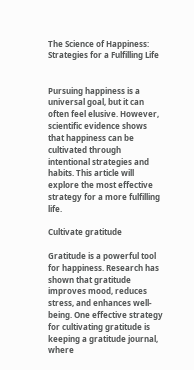The Science of Happiness: Strategies for a Fulfilling Life


Pursuing happiness is a universal goal, but it can often feel elusive. However, scientific evidence shows that happiness can be cultivated through intentional strategies and habits. This article will explore the most effective strategy for a more fulfilling life.

Cultivate gratitude

Gratitude is a powerful tool for happiness. Research has shown that gratitude improves mood, reduces stress, and enhances well-being. One effective strategy for cultivating gratitude is keeping a gratitude journal, where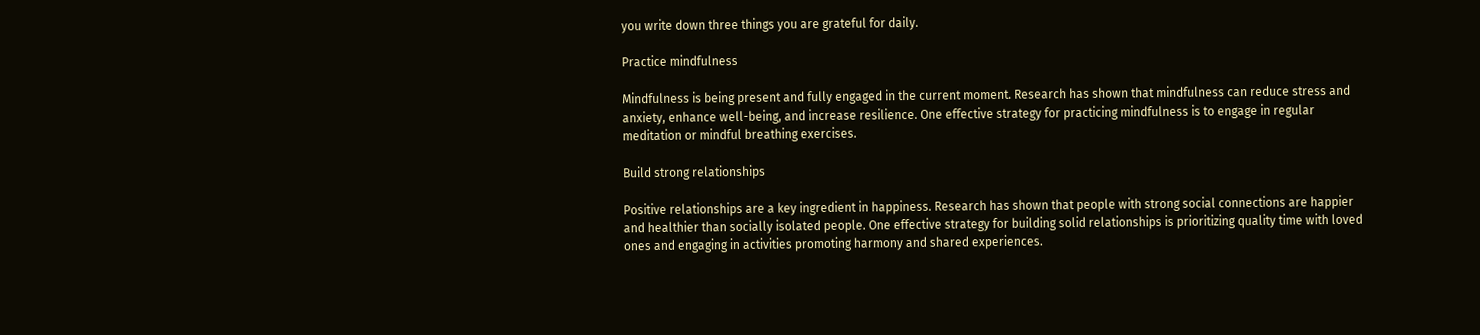you write down three things you are grateful for daily.

Practice mindfulness

Mindfulness is being present and fully engaged in the current moment. Research has shown that mindfulness can reduce stress and anxiety, enhance well-being, and increase resilience. One effective strategy for practicing mindfulness is to engage in regular meditation or mindful breathing exercises.

Build strong relationships

Positive relationships are a key ingredient in happiness. Research has shown that people with strong social connections are happier and healthier than socially isolated people. One effective strategy for building solid relationships is prioritizing quality time with loved ones and engaging in activities promoting harmony and shared experiences.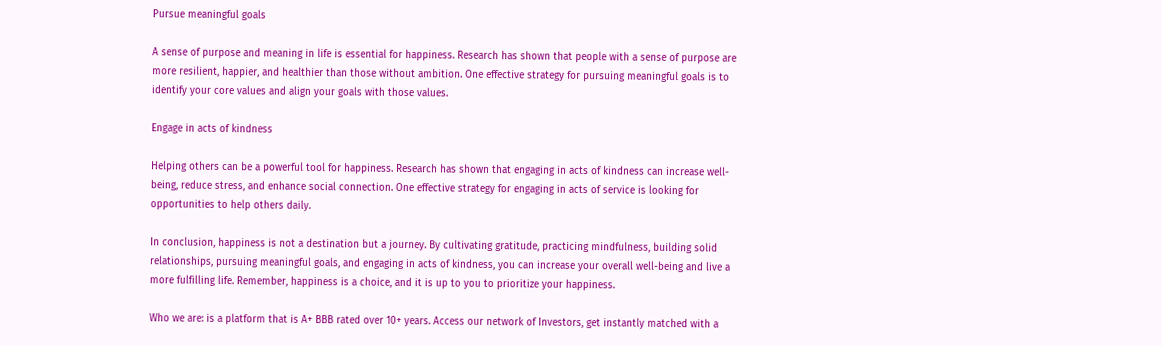Pursue meaningful goals

A sense of purpose and meaning in life is essential for happiness. Research has shown that people with a sense of purpose are more resilient, happier, and healthier than those without ambition. One effective strategy for pursuing meaningful goals is to identify your core values and align your goals with those values.

Engage in acts of kindness

Helping others can be a powerful tool for happiness. Research has shown that engaging in acts of kindness can increase well-being, reduce stress, and enhance social connection. One effective strategy for engaging in acts of service is looking for opportunities to help others daily.

In conclusion, happiness is not a destination but a journey. By cultivating gratitude, practicing mindfulness, building solid relationships, pursuing meaningful goals, and engaging in acts of kindness, you can increase your overall well-being and live a more fulfilling life. Remember, happiness is a choice, and it is up to you to prioritize your happiness.

Who we are: is a platform that is A+ BBB rated over 10+ years. Access our network of Investors, get instantly matched with a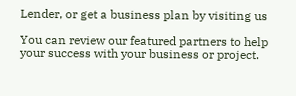Lender, or get a business plan by visiting us

You can review our featured partners to help your success with your business or project.